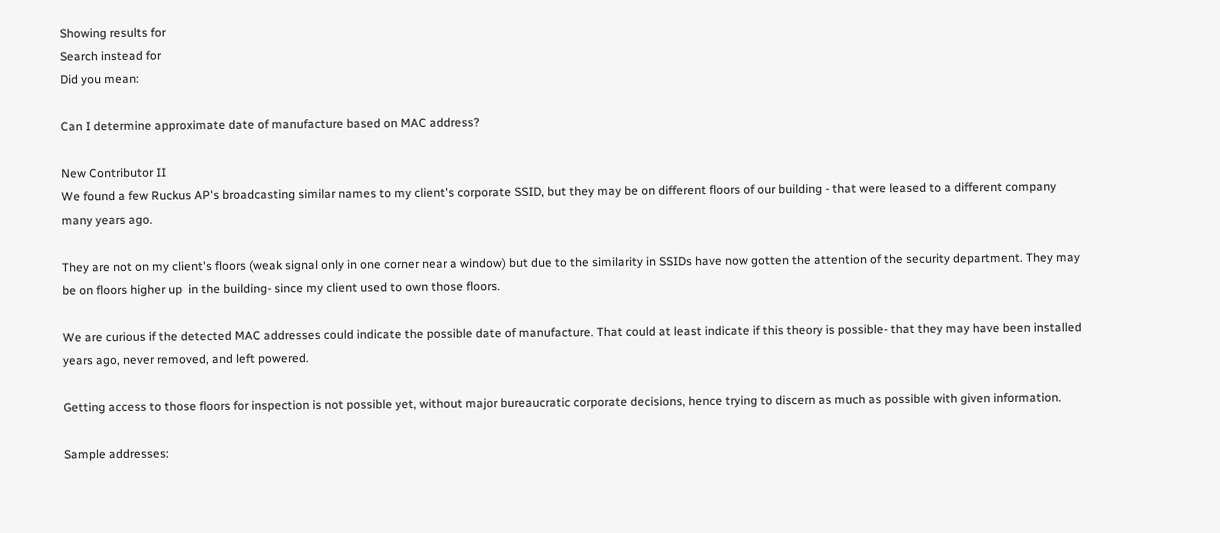Showing results for
Search instead for
Did you mean:

Can I determine approximate date of manufacture based on MAC address?

New Contributor II
We found a few Ruckus AP's broadcasting similar names to my client's corporate SSID, but they may be on different floors of our building - that were leased to a different company many years ago.

They are not on my client's floors (weak signal only in one corner near a window) but due to the similarity in SSIDs have now gotten the attention of the security department. They may be on floors higher up  in the building- since my client used to own those floors.

We are curious if the detected MAC addresses could indicate the possible date of manufacture. That could at least indicate if this theory is possible- that they may have been installed years ago, never removed, and left powered.

Getting access to those floors for inspection is not possible yet, without major bureaucratic corporate decisions, hence trying to discern as much as possible with given information.

Sample addresses: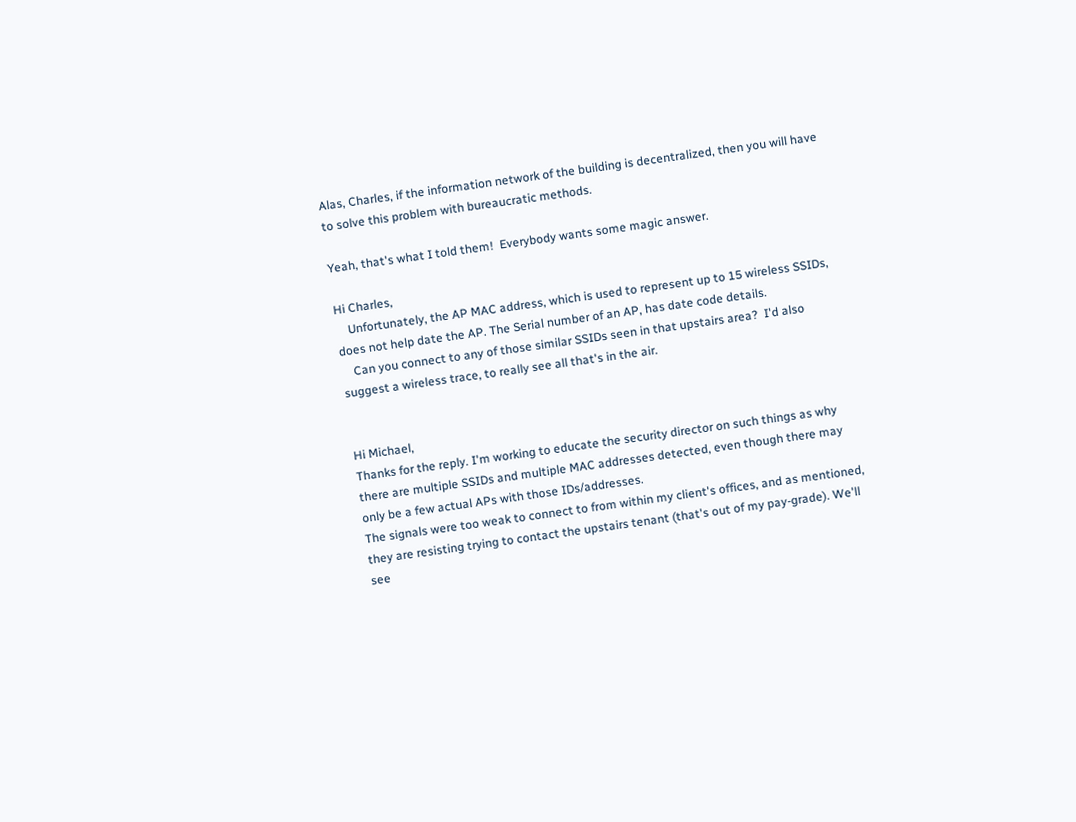Alas, Charles, if the information network of the building is decentralized, then you will have to solve this problem with bureaucratic methods.

Yeah, that's what I told them!  Everybody wants some magic answer.

Hi Charles,
    Unfortunately, the AP MAC address, which is used to represent up to 15 wireless SSIDs, does not help date the AP. The Serial number of an AP, has date code details.
    Can you connect to any of those similar SSIDs seen in that upstairs area?  I'd also suggest a wireless trace, to really see all that's in the air.


Hi Michael,
Thanks for the reply. I'm working to educate the security director on such things as why there are multiple SSIDs and multiple MAC addresses detected, even though there may only be a few actual APs with those IDs/addresses.
The signals were too weak to connect to from within my client's offices, and as mentioned, they are resisting trying to contact the upstairs tenant (that's out of my pay-grade). We'll see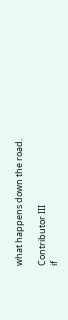what happens down the road.

Contributor III
if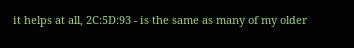it helps at all, 2C:5D:93 - is the same as many of my older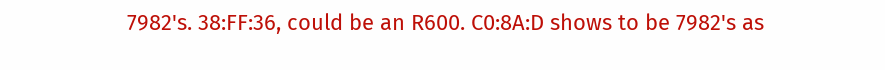7982's. 38:FF:36, could be an R600. C0:8A:D shows to be 7982's as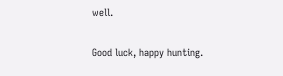well.

Good luck, happy hunting.